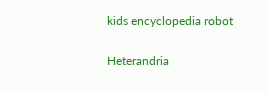kids encyclopedia robot

Heterandria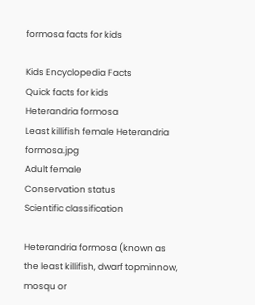formosa facts for kids

Kids Encyclopedia Facts
Quick facts for kids
Heterandria formosa
Least killifish female Heterandria formosa.jpg
Adult female
Conservation status
Scientific classification

Heterandria formosa (known as the least killifish, dwarf topminnow, mosqu or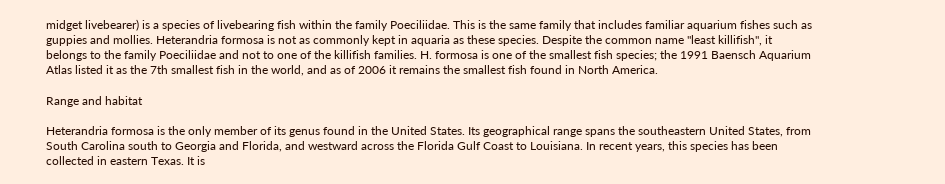midget livebearer) is a species of livebearing fish within the family Poeciliidae. This is the same family that includes familiar aquarium fishes such as guppies and mollies. Heterandria formosa is not as commonly kept in aquaria as these species. Despite the common name "least killifish", it belongs to the family Poeciliidae and not to one of the killifish families. H. formosa is one of the smallest fish species; the 1991 Baensch Aquarium Atlas listed it as the 7th smallest fish in the world, and as of 2006 it remains the smallest fish found in North America.

Range and habitat

Heterandria formosa is the only member of its genus found in the United States. Its geographical range spans the southeastern United States, from South Carolina south to Georgia and Florida, and westward across the Florida Gulf Coast to Louisiana. In recent years, this species has been collected in eastern Texas. It is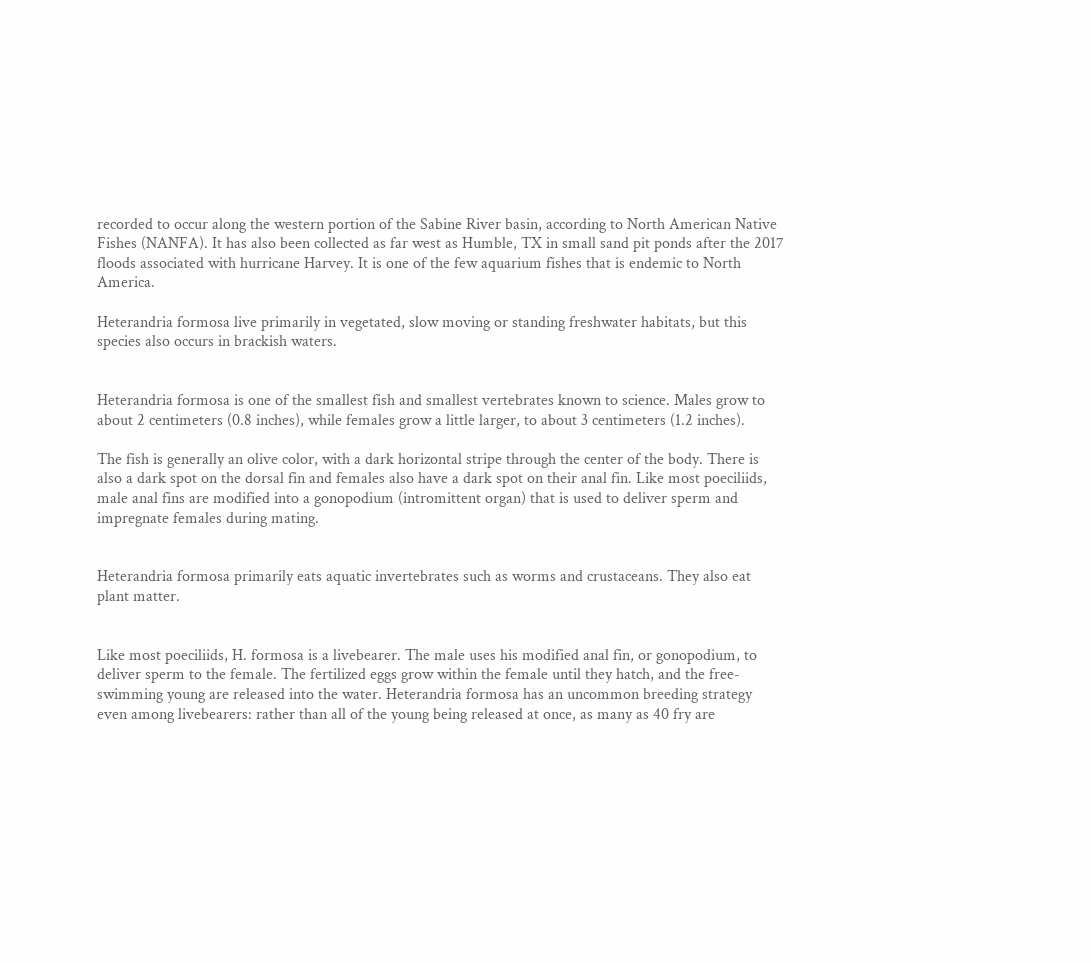recorded to occur along the western portion of the Sabine River basin, according to North American Native Fishes (NANFA). It has also been collected as far west as Humble, TX in small sand pit ponds after the 2017 floods associated with hurricane Harvey. It is one of the few aquarium fishes that is endemic to North America.

Heterandria formosa live primarily in vegetated, slow moving or standing freshwater habitats, but this species also occurs in brackish waters.


Heterandria formosa is one of the smallest fish and smallest vertebrates known to science. Males grow to about 2 centimeters (0.8 inches), while females grow a little larger, to about 3 centimeters (1.2 inches).

The fish is generally an olive color, with a dark horizontal stripe through the center of the body. There is also a dark spot on the dorsal fin and females also have a dark spot on their anal fin. Like most poeciliids, male anal fins are modified into a gonopodium (intromittent organ) that is used to deliver sperm and impregnate females during mating.


Heterandria formosa primarily eats aquatic invertebrates such as worms and crustaceans. They also eat plant matter.


Like most poeciliids, H. formosa is a livebearer. The male uses his modified anal fin, or gonopodium, to deliver sperm to the female. The fertilized eggs grow within the female until they hatch, and the free-swimming young are released into the water. Heterandria formosa has an uncommon breeding strategy even among livebearers: rather than all of the young being released at once, as many as 40 fry are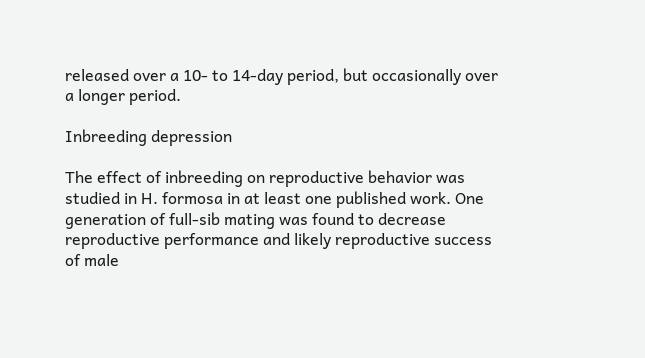released over a 10- to 14-day period, but occasionally over a longer period.

Inbreeding depression

The effect of inbreeding on reproductive behavior was studied in H. formosa in at least one published work. One generation of full-sib mating was found to decrease reproductive performance and likely reproductive success of male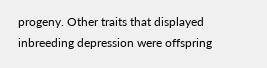progeny. Other traits that displayed inbreeding depression were offspring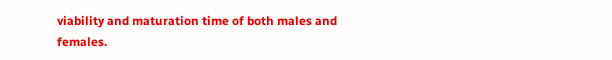viability and maturation time of both males and females.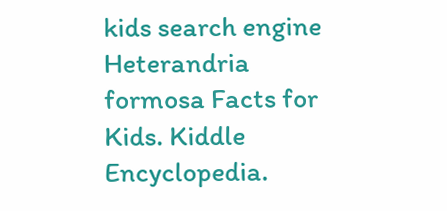kids search engine
Heterandria formosa Facts for Kids. Kiddle Encyclopedia.